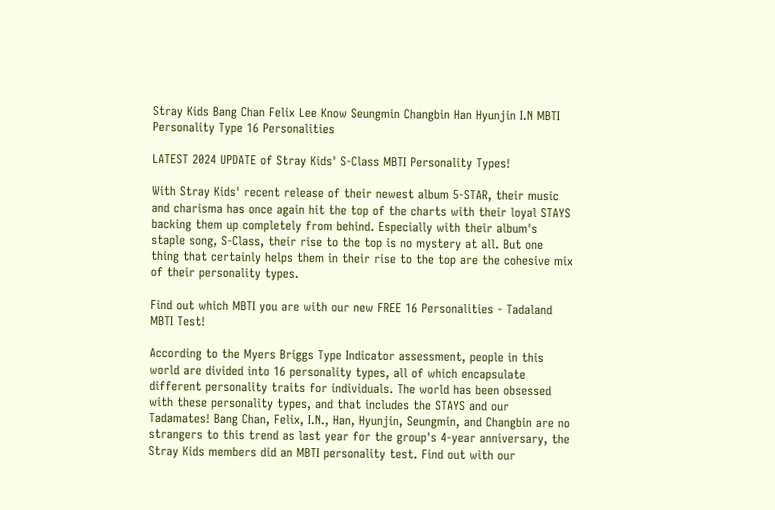Stray Kids Bang Chan Felix Lee Know Seungmin Changbin Han Hyunjin I.N MBTI Personality Type 16 Personalities

LATEST 2024 UPDATE of Stray Kids' S-Class MBTI Personality Types!

With Stray Kids' recent release of their newest album 5-STAR, their music and charisma has once again hit the top of the charts with their loyal STAYS backing them up completely from behind. Especially with their album's staple song, S-Class, their rise to the top is no mystery at all. But one thing that certainly helps them in their rise to the top are the cohesive mix of their personality types.

Find out which MBTI you are with our new FREE 16 Personalities - Tadaland MBTI Test!

According to the Myers Briggs Type Indicator assessment, people in this world are divided into 16 personality types, all of which encapsulate different personality traits for individuals. The world has been obsessed with these personality types, and that includes the STAYS and our Tadamates! Bang Chan, Felix, I.N., Han, Hyunjin, Seungmin, and Changbin are no strangers to this trend as last year for the group's 4-year anniversary, the Stray Kids members did an MBTI personality test. Find out with our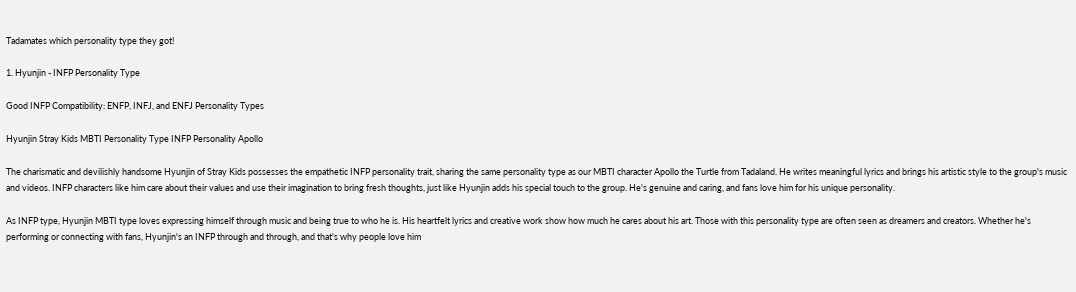Tadamates which personality type they got!

1. Hyunjin - INFP Personality Type

Good INFP Compatibility: ENFP, INFJ, and ENFJ Personality Types

Hyunjin Stray Kids MBTI Personality Type INFP Personality Apollo

The charismatic and devilishly handsome Hyunjin of Stray Kids possesses the empathetic INFP personality trait, sharing the same personality type as our MBTI character Apollo the Turtle from Tadaland. He writes meaningful lyrics and brings his artistic style to the group's music and videos. INFP characters like him care about their values and use their imagination to bring fresh thoughts, just like Hyunjin adds his special touch to the group. He's genuine and caring, and fans love him for his unique personality.

As INFP type, Hyunjin MBTI type loves expressing himself through music and being true to who he is. His heartfelt lyrics and creative work show how much he cares about his art. Those with this personality type are often seen as dreamers and creators. Whether he's performing or connecting with fans, Hyunjin's an INFP through and through, and that's why people love him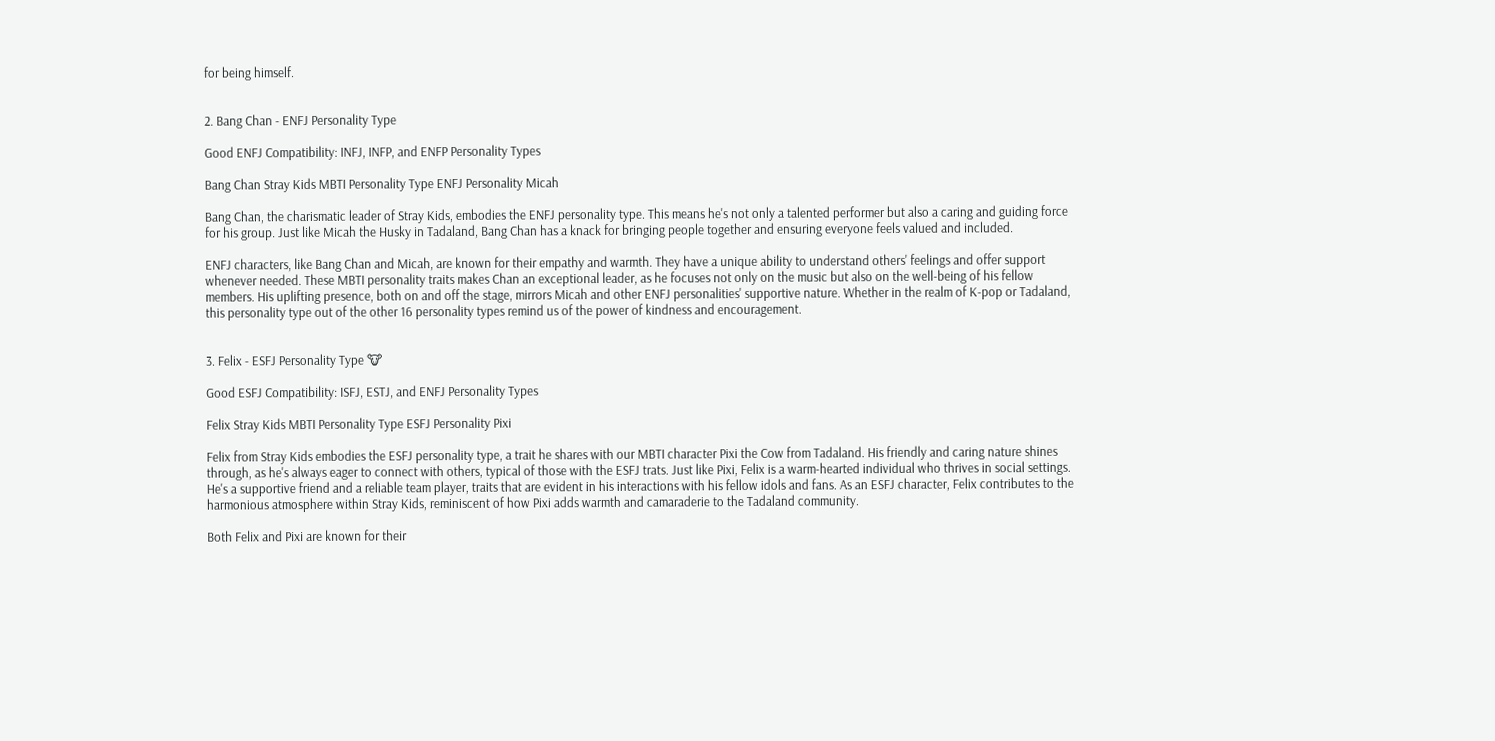for being himself.


2. Bang Chan - ENFJ Personality Type

Good ENFJ Compatibility: INFJ, INFP, and ENFP Personality Types

Bang Chan Stray Kids MBTI Personality Type ENFJ Personality Micah

Bang Chan, the charismatic leader of Stray Kids, embodies the ENFJ personality type. This means he's not only a talented performer but also a caring and guiding force for his group. Just like Micah the Husky in Tadaland, Bang Chan has a knack for bringing people together and ensuring everyone feels valued and included.

ENFJ characters, like Bang Chan and Micah, are known for their empathy and warmth. They have a unique ability to understand others' feelings and offer support whenever needed. These MBTI personality traits makes Chan an exceptional leader, as he focuses not only on the music but also on the well-being of his fellow members. His uplifting presence, both on and off the stage, mirrors Micah and other ENFJ personalities' supportive nature. Whether in the realm of K-pop or Tadaland, this personality type out of the other 16 personality types remind us of the power of kindness and encouragement.


3. Felix - ESFJ Personality Type 🐮

Good ESFJ Compatibility: ISFJ, ESTJ, and ENFJ Personality Types

Felix Stray Kids MBTI Personality Type ESFJ Personality Pixi

Felix from Stray Kids embodies the ESFJ personality type, a trait he shares with our MBTI character Pixi the Cow from Tadaland. His friendly and caring nature shines through, as he's always eager to connect with others, typical of those with the ESFJ trats. Just like Pixi, Felix is a warm-hearted individual who thrives in social settings. He's a supportive friend and a reliable team player, traits that are evident in his interactions with his fellow idols and fans. As an ESFJ character, Felix contributes to the harmonious atmosphere within Stray Kids, reminiscent of how Pixi adds warmth and camaraderie to the Tadaland community.

Both Felix and Pixi are known for their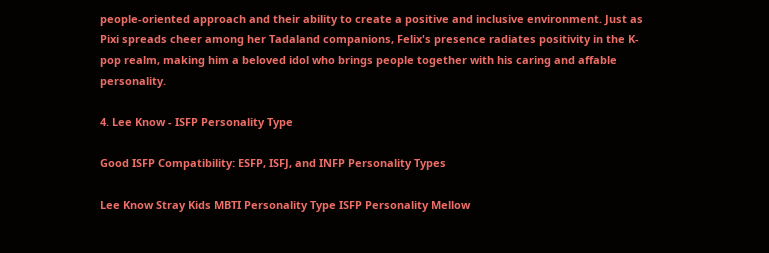people-oriented approach and their ability to create a positive and inclusive environment. Just as Pixi spreads cheer among her Tadaland companions, Felix's presence radiates positivity in the K-pop realm, making him a beloved idol who brings people together with his caring and affable personality.

4. Lee Know - ISFP Personality Type

Good ISFP Compatibility: ESFP, ISFJ, and INFP Personality Types

Lee Know Stray Kids MBTI Personality Type ISFP Personality Mellow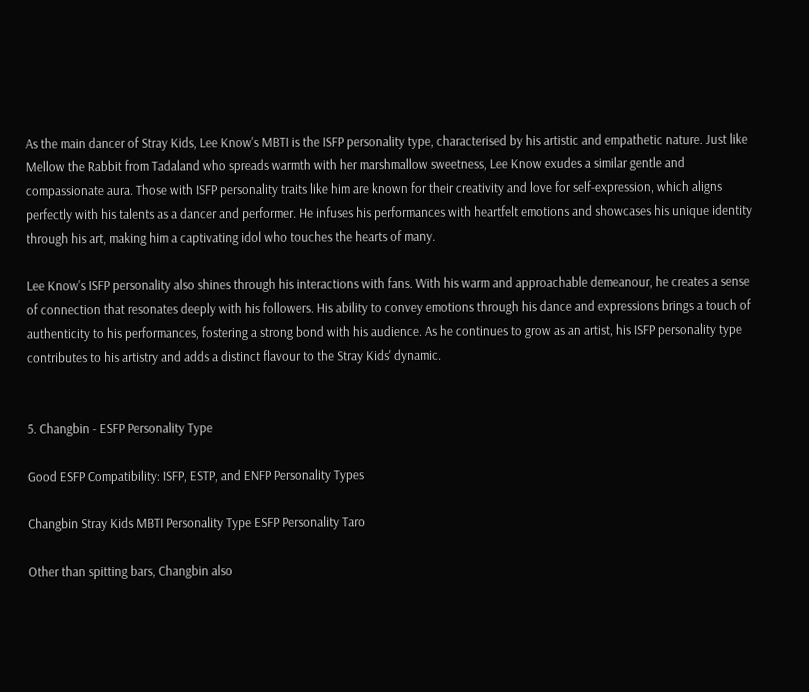As the main dancer of Stray Kids, Lee Know's MBTI is the ISFP personality type, characterised by his artistic and empathetic nature. Just like Mellow the Rabbit from Tadaland who spreads warmth with her marshmallow sweetness, Lee Know exudes a similar gentle and compassionate aura. Those with ISFP personality traits like him are known for their creativity and love for self-expression, which aligns perfectly with his talents as a dancer and performer. He infuses his performances with heartfelt emotions and showcases his unique identity through his art, making him a captivating idol who touches the hearts of many.

Lee Know's ISFP personality also shines through his interactions with fans. With his warm and approachable demeanour, he creates a sense of connection that resonates deeply with his followers. His ability to convey emotions through his dance and expressions brings a touch of authenticity to his performances, fostering a strong bond with his audience. As he continues to grow as an artist, his ISFP personality type contributes to his artistry and adds a distinct flavour to the Stray Kids' dynamic.


5. Changbin - ESFP Personality Type

Good ESFP Compatibility: ISFP, ESTP, and ENFP Personality Types

Changbin Stray Kids MBTI Personality Type ESFP Personality Taro

Other than spitting bars, Changbin also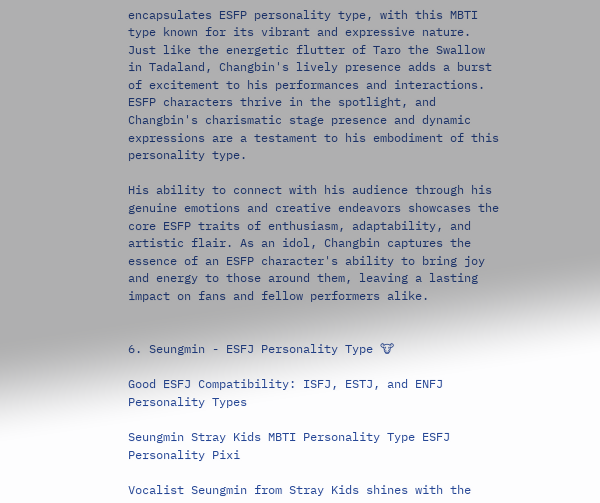encapsulates ESFP personality type, with this MBTI type known for its vibrant and expressive nature. Just like the energetic flutter of Taro the Swallow in Tadaland, Changbin's lively presence adds a burst of excitement to his performances and interactions. ESFP characters thrive in the spotlight, and Changbin's charismatic stage presence and dynamic expressions are a testament to his embodiment of this personality type.

His ability to connect with his audience through his genuine emotions and creative endeavors showcases the core ESFP traits of enthusiasm, adaptability, and artistic flair. As an idol, Changbin captures the essence of an ESFP character's ability to bring joy and energy to those around them, leaving a lasting impact on fans and fellow performers alike.


6. Seungmin - ESFJ Personality Type 🐮

Good ESFJ Compatibility: ISFJ, ESTJ, and ENFJ Personality Types

Seungmin Stray Kids MBTI Personality Type ESFJ Personality Pixi

Vocalist Seungmin from Stray Kids shines with the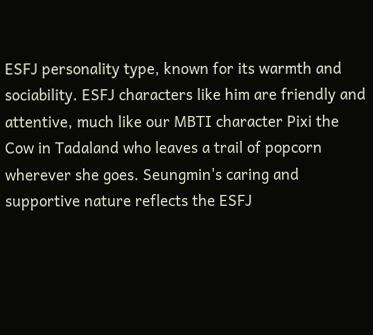ESFJ personality type, known for its warmth and sociability. ESFJ characters like him are friendly and attentive, much like our MBTI character Pixi the Cow in Tadaland who leaves a trail of popcorn wherever she goes. Seungmin's caring and supportive nature reflects the ESFJ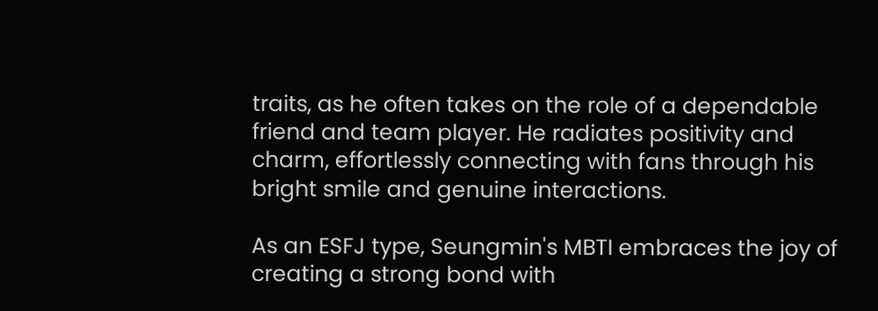traits, as he often takes on the role of a dependable friend and team player. He radiates positivity and charm, effortlessly connecting with fans through his bright smile and genuine interactions.

As an ESFJ type, Seungmin's MBTI embraces the joy of creating a strong bond with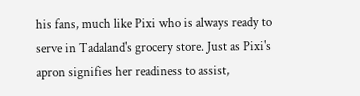his fans, much like Pixi who is always ready to serve in Tadaland's grocery store. Just as Pixi's apron signifies her readiness to assist,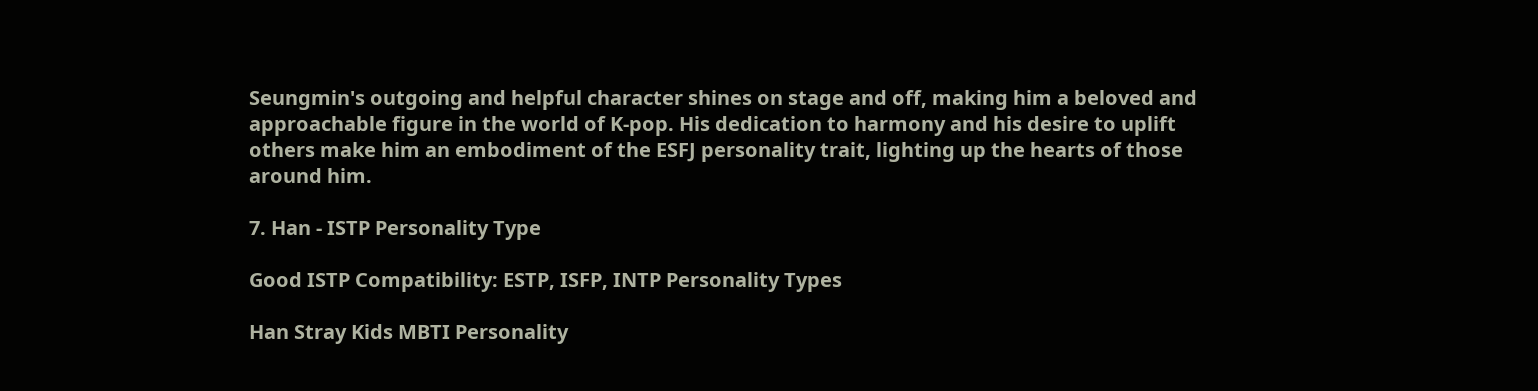Seungmin's outgoing and helpful character shines on stage and off, making him a beloved and approachable figure in the world of K-pop. His dedication to harmony and his desire to uplift others make him an embodiment of the ESFJ personality trait, lighting up the hearts of those around him.

7. Han - ISTP Personality Type

Good ISTP Compatibility: ESTP, ISFP, INTP Personality Types

Han Stray Kids MBTI Personality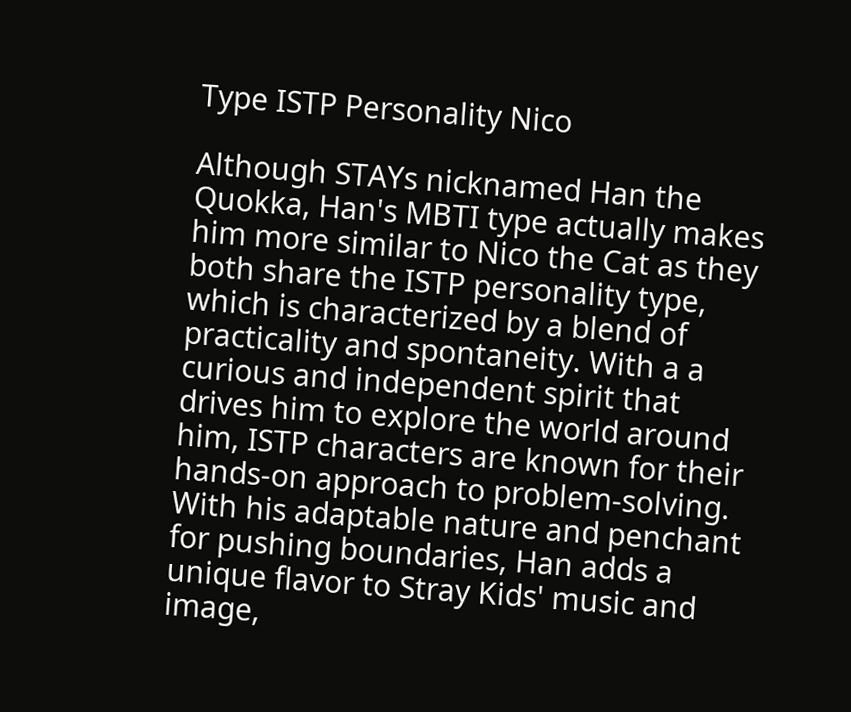Type ISTP Personality Nico

Although STAYs nicknamed Han the Quokka, Han's MBTI type actually makes him more similar to Nico the Cat as they both share the ISTP personality type, which is characterized by a blend of practicality and spontaneity. With a a curious and independent spirit that drives him to explore the world around him, ISTP characters are known for their hands-on approach to problem-solving. With his adaptable nature and penchant for pushing boundaries, Han adds a unique flavor to Stray Kids' music and image,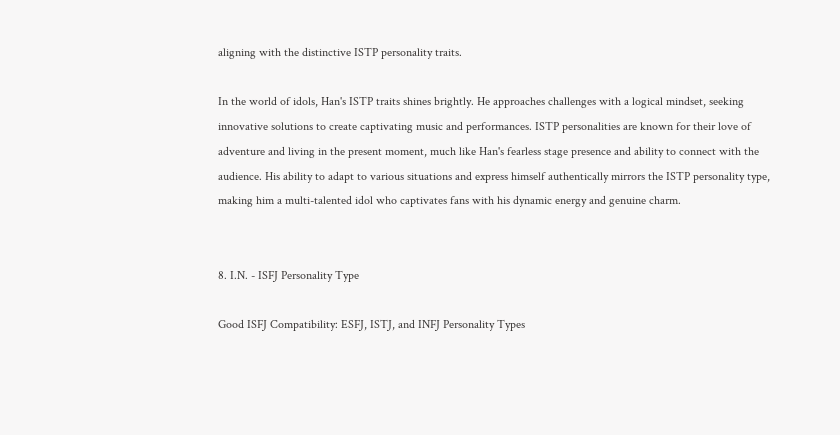aligning with the distinctive ISTP personality traits.

In the world of idols, Han's ISTP traits shines brightly. He approaches challenges with a logical mindset, seeking innovative solutions to create captivating music and performances. ISTP personalities are known for their love of adventure and living in the present moment, much like Han's fearless stage presence and ability to connect with the audience. His ability to adapt to various situations and express himself authentically mirrors the ISTP personality type, making him a multi-talented idol who captivates fans with his dynamic energy and genuine charm.


8. I.N. - ISFJ Personality Type

Good ISFJ Compatibility: ESFJ, ISTJ, and INFJ Personality Types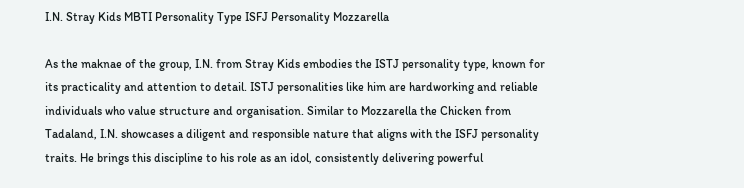I.N. Stray Kids MBTI Personality Type ISFJ Personality Mozzarella

As the maknae of the group, I.N. from Stray Kids embodies the ISTJ personality type, known for its practicality and attention to detail. ISTJ personalities like him are hardworking and reliable individuals who value structure and organisation. Similar to Mozzarella the Chicken from Tadaland, I.N. showcases a diligent and responsible nature that aligns with the ISFJ personality traits. He brings this discipline to his role as an idol, consistently delivering powerful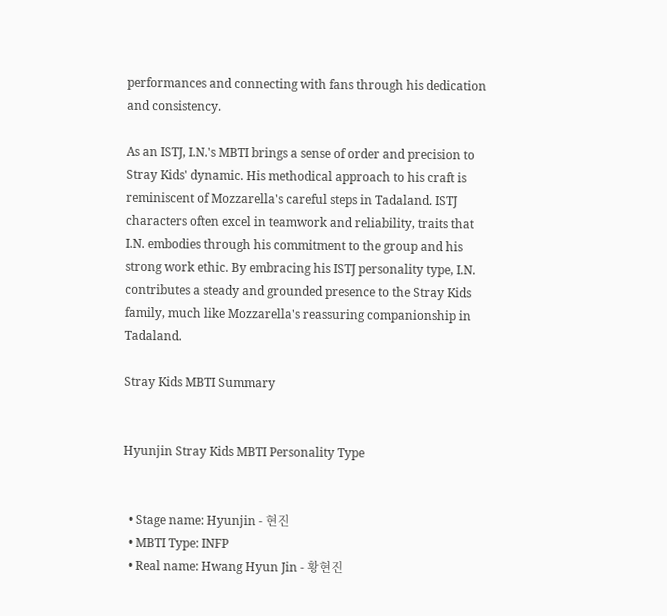performances and connecting with fans through his dedication and consistency.

As an ISTJ, I.N.'s MBTI brings a sense of order and precision to Stray Kids' dynamic. His methodical approach to his craft is reminiscent of Mozzarella's careful steps in Tadaland. ISTJ characters often excel in teamwork and reliability, traits that I.N. embodies through his commitment to the group and his strong work ethic. By embracing his ISTJ personality type, I.N. contributes a steady and grounded presence to the Stray Kids family, much like Mozzarella's reassuring companionship in Tadaland.

Stray Kids MBTI Summary


Hyunjin Stray Kids MBTI Personality Type


  • Stage name: Hyunjin - 현진
  • MBTI Type: INFP
  • Real name: Hwang Hyun Jin - 황현진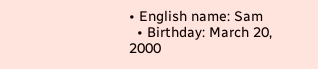• English name: Sam
  • Birthday: March 20, 2000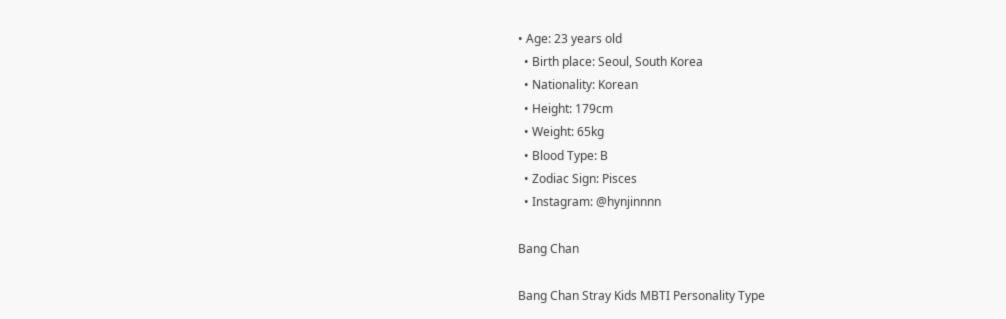• Age: 23 years old
  • Birth place: Seoul, South Korea
  • Nationality: Korean
  • Height: 179cm
  • Weight: 65kg
  • Blood Type: B
  • Zodiac Sign: Pisces
  • Instagram: @hynjinnnn

Bang Chan

Bang Chan Stray Kids MBTI Personality Type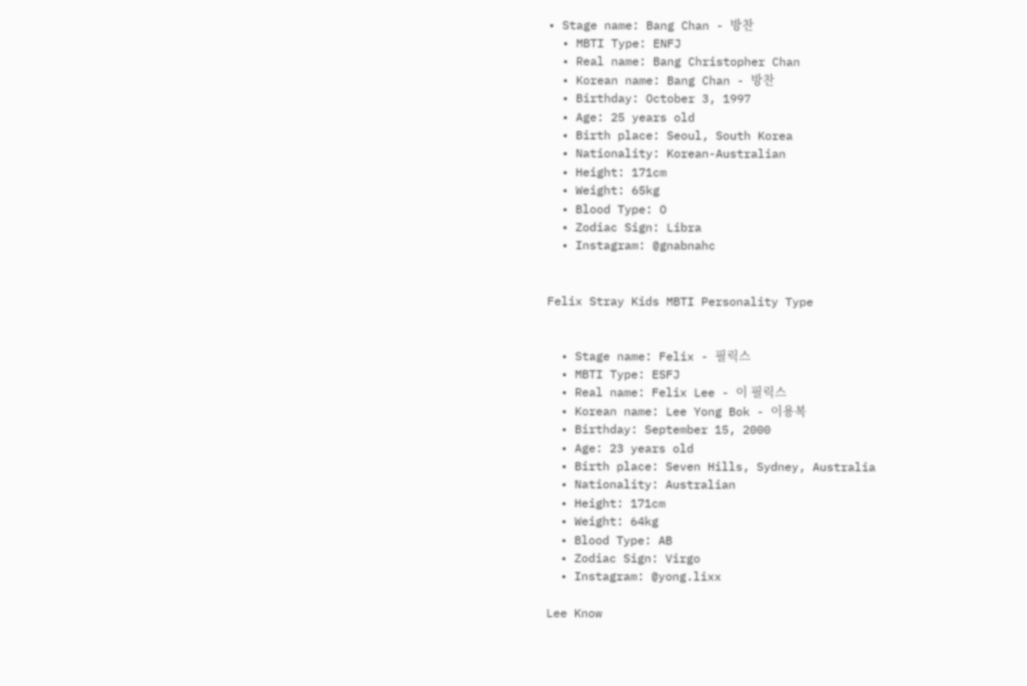• Stage name: Bang Chan - 방찬
  • MBTI Type: ENFJ
  • Real name: Bang Christopher Chan
  • Korean name: Bang Chan - 방찬
  • Birthday: October 3, 1997
  • Age: 25 years old
  • Birth place: Seoul, South Korea
  • Nationality: Korean-Australian
  • Height: 171cm
  • Weight: 65kg
  • Blood Type: O
  • Zodiac Sign: Libra
  • Instagram: @gnabnahc


Felix Stray Kids MBTI Personality Type


  • Stage name: Felix - 필릭스
  • MBTI Type: ESFJ
  • Real name: Felix Lee - 이 필릭스
  • Korean name: Lee Yong Bok - 이용복
  • Birthday: September 15, 2000
  • Age: 23 years old
  • Birth place: Seven Hills, Sydney, Australia
  • Nationality: Australian
  • Height: 171cm
  • Weight: 64kg
  • Blood Type: AB
  • Zodiac Sign: Virgo
  • Instagram: @yong.lixx

Lee Know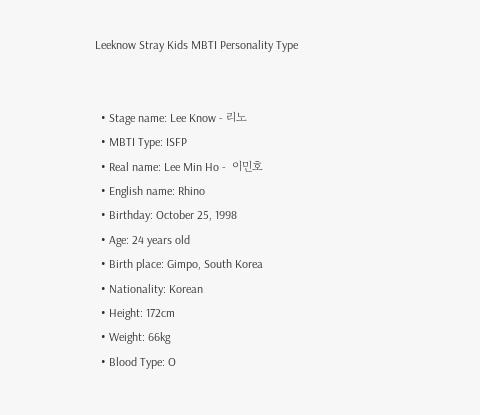Leeknow Stray Kids MBTI Personality Type


  • Stage name: Lee Know - 리노
  • MBTI Type: ISFP
  • Real name: Lee Min Ho -  이민호
  • English name: Rhino
  • Birthday: October 25, 1998
  • Age: 24 years old
  • Birth place: Gimpo, South Korea
  • Nationality: Korean
  • Height: 172cm
  • Weight: 66kg
  • Blood Type: O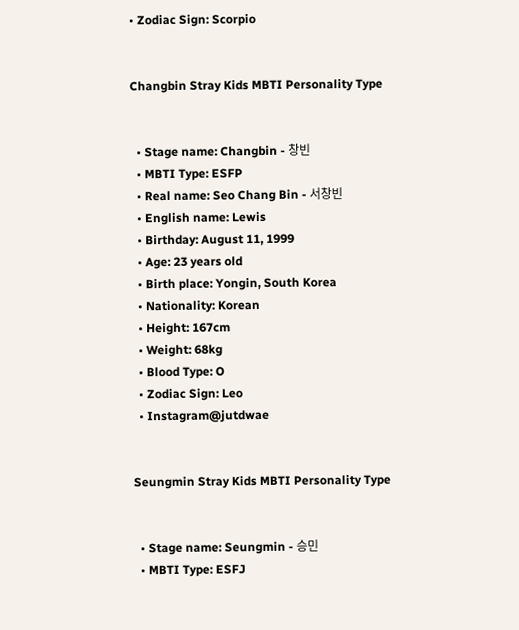• Zodiac Sign: Scorpio


Changbin Stray Kids MBTI Personality Type


  • Stage name: Changbin - 창빈
  • MBTI Type: ESFP
  • Real name: Seo Chang Bin - 서창빈
  • English name: Lewis
  • Birthday: August 11, 1999
  • Age: 23 years old
  • Birth place: Yongin, South Korea
  • Nationality: Korean
  • Height: 167cm
  • Weight: 68kg
  • Blood Type: O
  • Zodiac Sign: Leo
  • Instagram@jutdwae


Seungmin Stray Kids MBTI Personality Type


  • Stage name: Seungmin - 승민
  • MBTI Type: ESFJ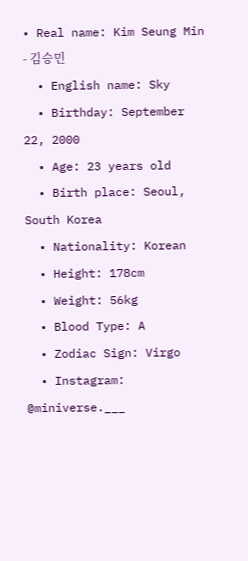• Real name: Kim Seung Min - 김승민
  • English name: Sky
  • Birthday: September 22, 2000
  • Age: 23 years old
  • Birth place: Seoul, South Korea
  • Nationality: Korean
  • Height: 178cm
  • Weight: 56kg
  • Blood Type: A
  • Zodiac Sign: Virgo
  • Instagram: @miniverse.___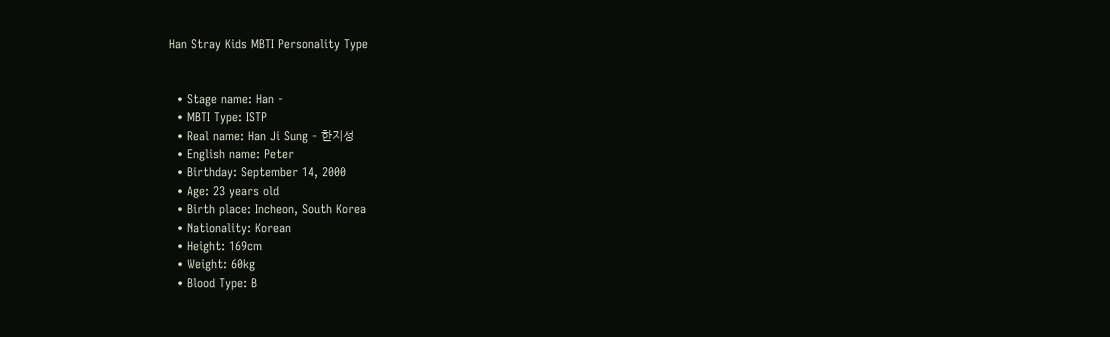Han Stray Kids MBTI Personality Type


  • Stage name: Han -
  • MBTI Type: ISTP
  • Real name: Han Ji Sung - 한지성
  • English name: Peter
  • Birthday: September 14, 2000
  • Age: 23 years old
  • Birth place: Incheon, South Korea
  • Nationality: Korean
  • Height: 169cm
  • Weight: 60kg
  • Blood Type: B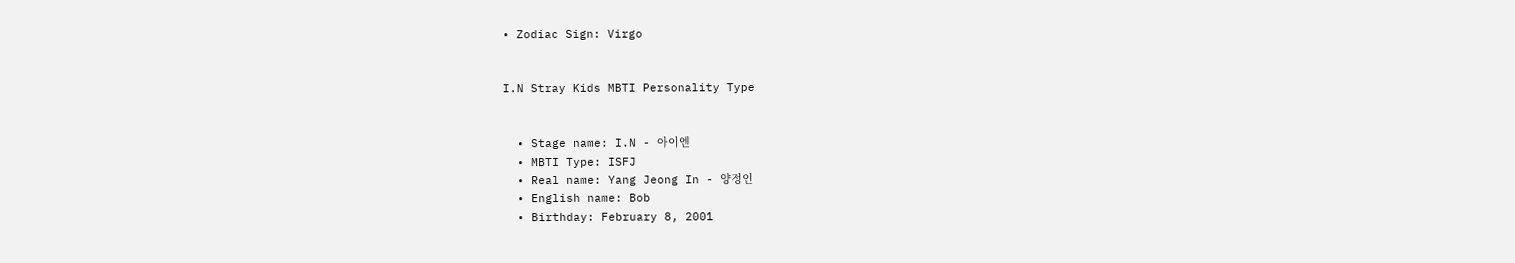• Zodiac Sign: Virgo


I.N Stray Kids MBTI Personality Type


  • Stage name: I.N - 아이엔
  • MBTI Type: ISFJ
  • Real name: Yang Jeong In - 양정인
  • English name: Bob
  • Birthday: February 8, 2001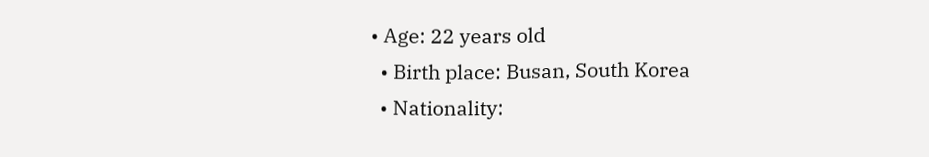• Age: 22 years old
  • Birth place: Busan, South Korea
  • Nationality: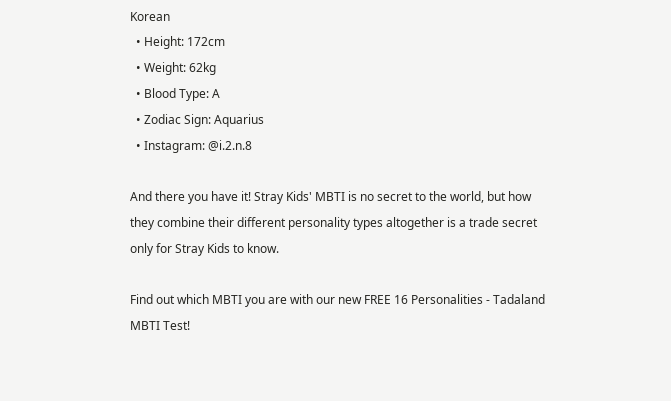Korean
  • Height: 172cm
  • Weight: 62kg
  • Blood Type: A
  • Zodiac Sign: Aquarius
  • Instagram: @i.2.n.8

And there you have it! Stray Kids' MBTI is no secret to the world, but how they combine their different personality types altogether is a trade secret only for Stray Kids to know.

Find out which MBTI you are with our new FREE 16 Personalities - Tadaland MBTI Test!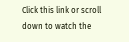Click this link or scroll down to watch the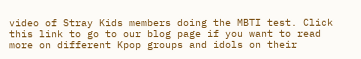video of Stray Kids members doing the MBTI test. Click this link to go to our blog page if you want to read more on different Kpop groups and idols on their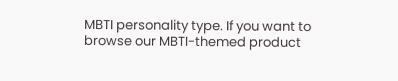MBTI personality type. If you want to browse our MBTI-themed product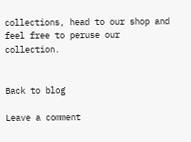collections, head to our shop and feel free to peruse our collection.


Back to blog

Leave a comment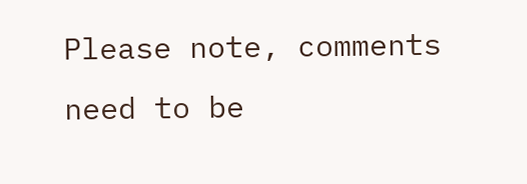Please note, comments need to be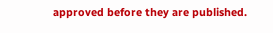approved before they are published.